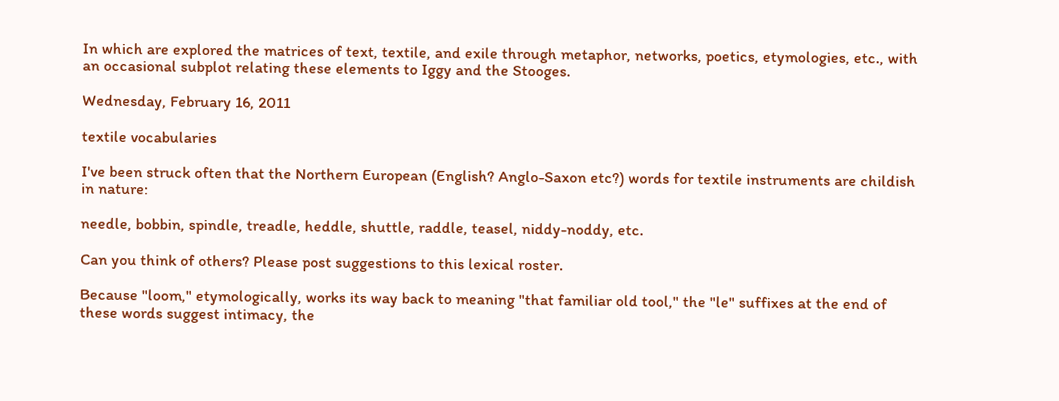In which are explored the matrices of text, textile, and exile through metaphor, networks, poetics, etymologies, etc., with an occasional subplot relating these elements to Iggy and the Stooges.

Wednesday, February 16, 2011

textile vocabularies

I've been struck often that the Northern European (English? Anglo-Saxon etc?) words for textile instruments are childish in nature:

needle, bobbin, spindle, treadle, heddle, shuttle, raddle, teasel, niddy-noddy, etc.

Can you think of others? Please post suggestions to this lexical roster.

Because "loom," etymologically, works its way back to meaning "that familiar old tool," the "le" suffixes at the end of these words suggest intimacy, the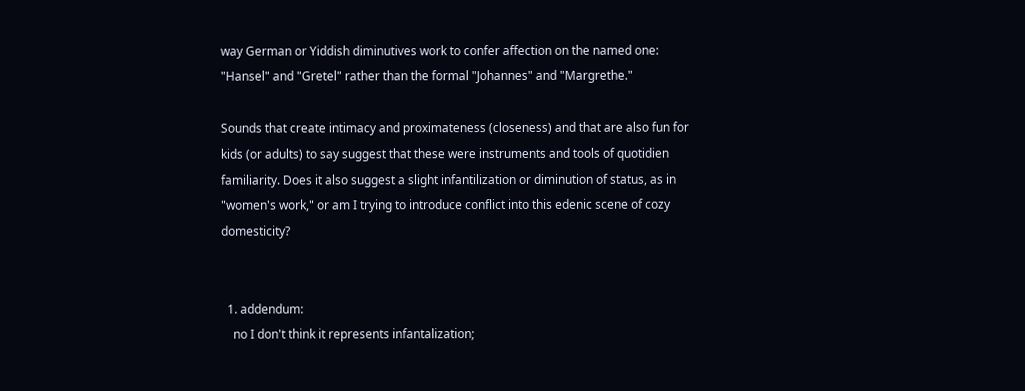way German or Yiddish diminutives work to confer affection on the named one: "Hansel" and "Gretel" rather than the formal "Johannes" and "Margrethe."

Sounds that create intimacy and proximateness (closeness) and that are also fun for kids (or adults) to say suggest that these were instruments and tools of quotidien familiarity. Does it also suggest a slight infantilization or diminution of status, as in "women's work," or am I trying to introduce conflict into this edenic scene of cozy domesticity?


  1. addendum:
    no I don't think it represents infantalization;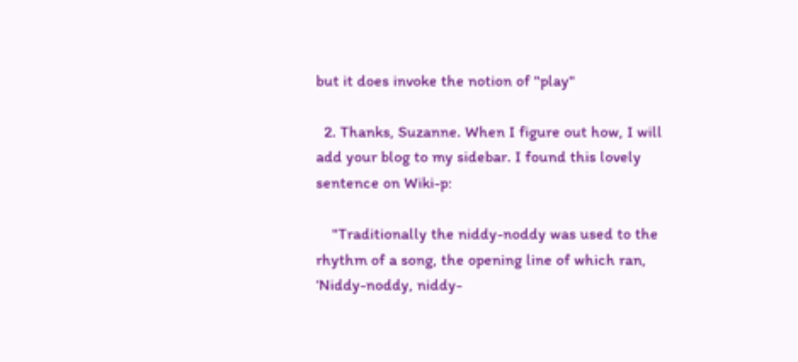but it does invoke the notion of "play"

  2. Thanks, Suzanne. When I figure out how, I will add your blog to my sidebar. I found this lovely sentence on Wiki-p:

    "Traditionally the niddy-noddy was used to the rhythm of a song, the opening line of which ran, ‘Niddy-noddy, niddy-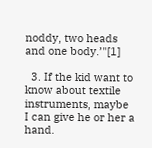noddy, two heads and one body.’"[1]

  3. If the kid want to know about textile instruments, maybe I can give he or her a hand.